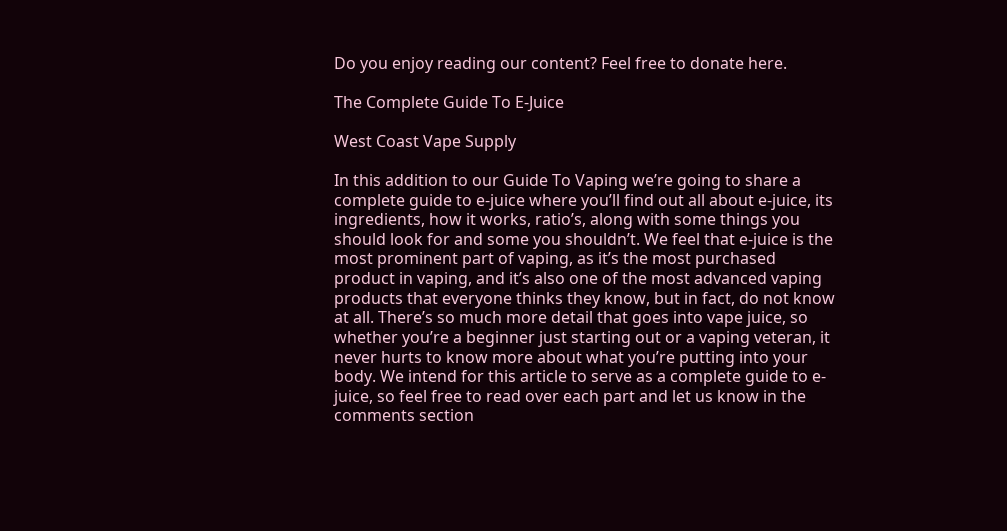Do you enjoy reading our content? Feel free to donate here.

The Complete Guide To E-Juice

West Coast Vape Supply

In this addition to our Guide To Vaping we’re going to share a complete guide to e-juice where you’ll find out all about e-juice, its ingredients, how it works, ratio’s, along with some things you should look for and some you shouldn’t. We feel that e-juice is the most prominent part of vaping, as it’s the most purchased product in vaping, and it’s also one of the most advanced vaping products that everyone thinks they know, but in fact, do not know at all. There’s so much more detail that goes into vape juice, so whether you’re a beginner just starting out or a vaping veteran, it never hurts to know more about what you’re putting into your body. We intend for this article to serve as a complete guide to e-juice, so feel free to read over each part and let us know in the comments section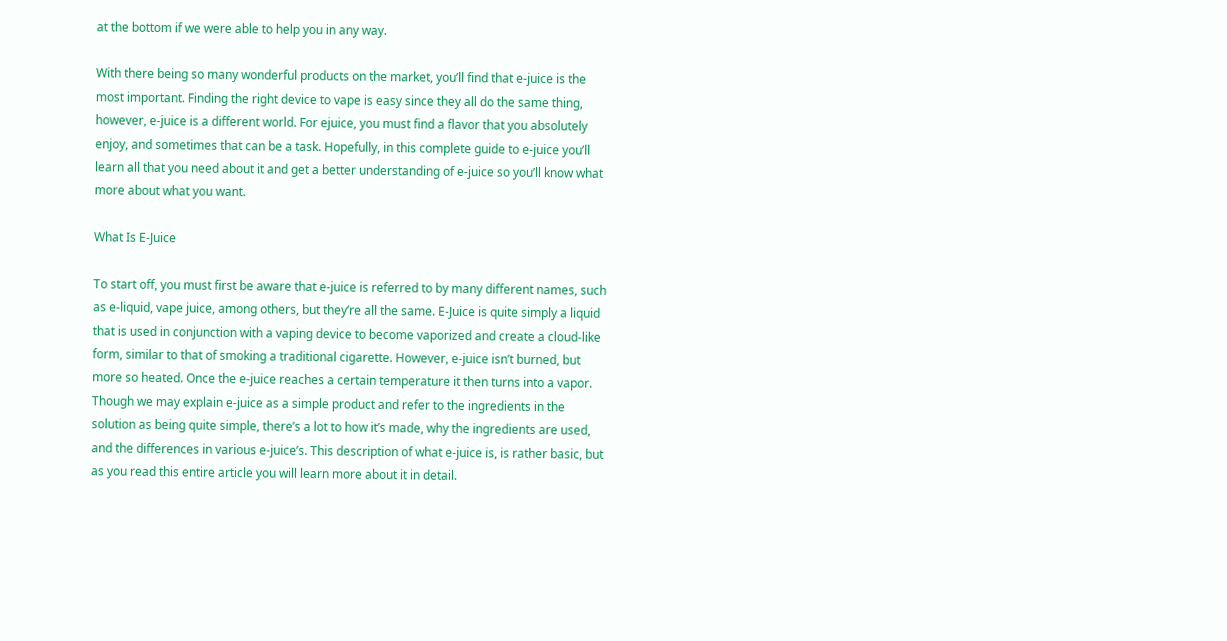at the bottom if we were able to help you in any way.

With there being so many wonderful products on the market, you’ll find that e-juice is the most important. Finding the right device to vape is easy since they all do the same thing, however, e-juice is a different world. For ejuice, you must find a flavor that you absolutely enjoy, and sometimes that can be a task. Hopefully, in this complete guide to e-juice you’ll learn all that you need about it and get a better understanding of e-juice so you’ll know what more about what you want.

What Is E-Juice

To start off, you must first be aware that e-juice is referred to by many different names, such as e-liquid, vape juice, among others, but they’re all the same. E-Juice is quite simply a liquid that is used in conjunction with a vaping device to become vaporized and create a cloud-like form, similar to that of smoking a traditional cigarette. However, e-juice isn’t burned, but more so heated. Once the e-juice reaches a certain temperature it then turns into a vapor. Though we may explain e-juice as a simple product and refer to the ingredients in the solution as being quite simple, there’s a lot to how it’s made, why the ingredients are used, and the differences in various e-juice’s. This description of what e-juice is, is rather basic, but as you read this entire article you will learn more about it in detail.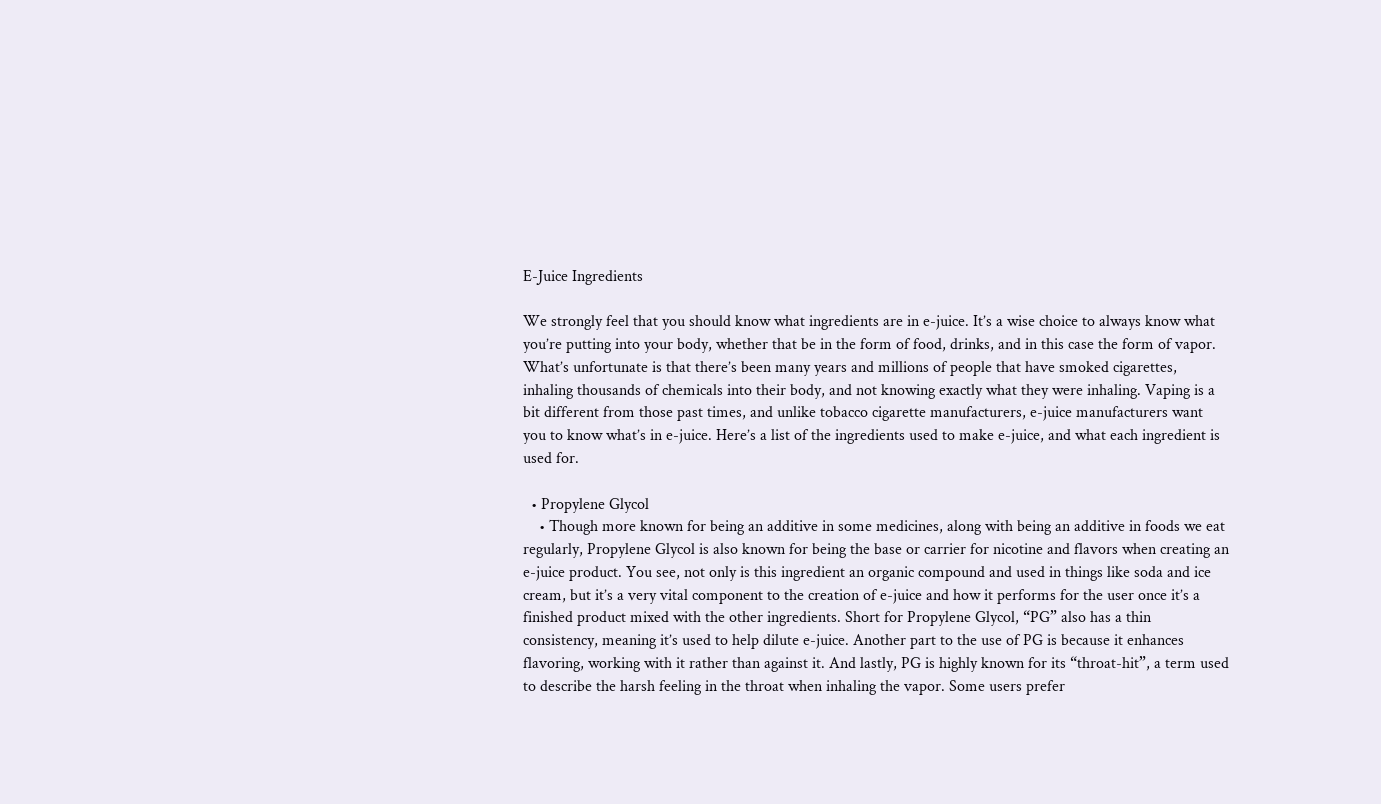E-Juice Ingredients

We strongly feel that you should know what ingredients are in e-juice. It’s a wise choice to always know what you’re putting into your body, whether that be in the form of food, drinks, and in this case the form of vapor. What’s unfortunate is that there’s been many years and millions of people that have smoked cigarettes, inhaling thousands of chemicals into their body, and not knowing exactly what they were inhaling. Vaping is a bit different from those past times, and unlike tobacco cigarette manufacturers, e-juice manufacturers want you to know what’s in e-juice. Here’s a list of the ingredients used to make e-juice, and what each ingredient is used for.

  • Propylene Glycol
    • Though more known for being an additive in some medicines, along with being an additive in foods we eat regularly, Propylene Glycol is also known for being the base or carrier for nicotine and flavors when creating an e-juice product. You see, not only is this ingredient an organic compound and used in things like soda and ice cream, but it’s a very vital component to the creation of e-juice and how it performs for the user once it’s a finished product mixed with the other ingredients. Short for Propylene Glycol, “PG” also has a thin consistency, meaning it’s used to help dilute e-juice. Another part to the use of PG is because it enhances flavoring, working with it rather than against it. And lastly, PG is highly known for its “throat-hit”, a term used to describe the harsh feeling in the throat when inhaling the vapor. Some users prefer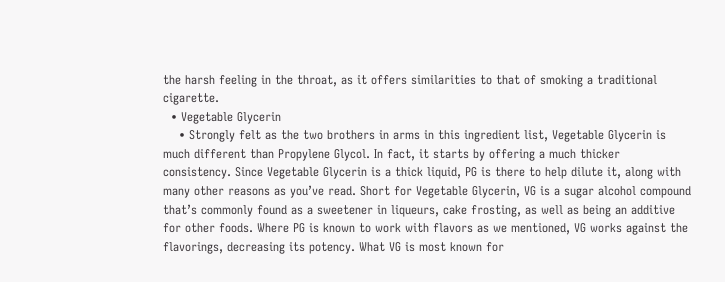the harsh feeling in the throat, as it offers similarities to that of smoking a traditional cigarette.
  • Vegetable Glycerin
    • Strongly felt as the two brothers in arms in this ingredient list, Vegetable Glycerin is much different than Propylene Glycol. In fact, it starts by offering a much thicker consistency. Since Vegetable Glycerin is a thick liquid, PG is there to help dilute it, along with many other reasons as you’ve read. Short for Vegetable Glycerin, VG is a sugar alcohol compound that’s commonly found as a sweetener in liqueurs, cake frosting, as well as being an additive for other foods. Where PG is known to work with flavors as we mentioned, VG works against the flavorings, decreasing its potency. What VG is most known for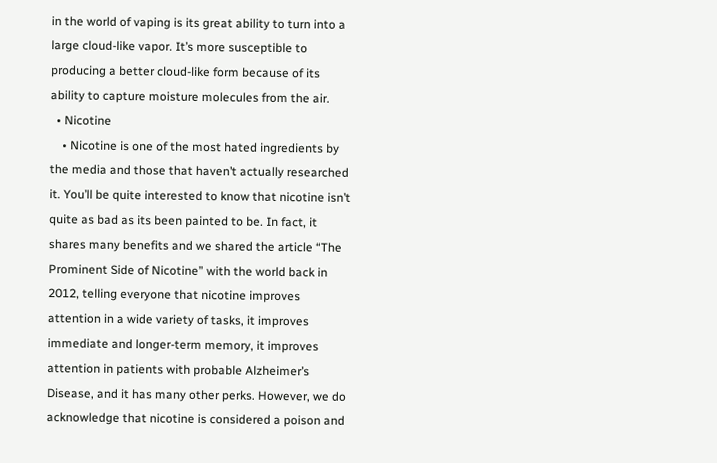in the world of vaping is its great ability to turn into a large cloud-like vapor. It’s more susceptible to producing a better cloud-like form because of its ability to capture moisture molecules from the air.
  • Nicotine
    • Nicotine is one of the most hated ingredients by the media and those that haven’t actually researched it. You’ll be quite interested to know that nicotine isn’t quite as bad as its been painted to be. In fact, it shares many benefits and we shared the article “The Prominent Side of Nicotine” with the world back in 2012, telling everyone that nicotine improves attention in a wide variety of tasks, it improves immediate and longer-term memory, it improves attention in patients with probable Alzheimer’s Disease, and it has many other perks. However, we do acknowledge that nicotine is considered a poison and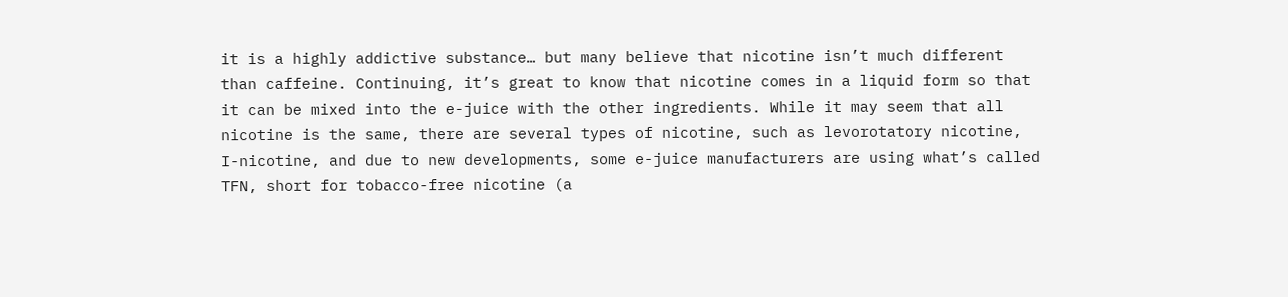it is a highly addictive substance… but many believe that nicotine isn’t much different than caffeine. Continuing, it’s great to know that nicotine comes in a liquid form so that it can be mixed into the e-juice with the other ingredients. While it may seem that all nicotine is the same, there are several types of nicotine, such as levorotatory nicotine, I-nicotine, and due to new developments, some e-juice manufacturers are using what’s called TFN, short for tobacco-free nicotine (a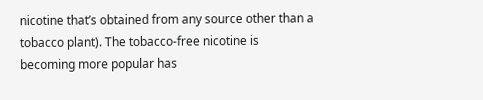nicotine that’s obtained from any source other than a tobacco plant). The tobacco-free nicotine is becoming more popular has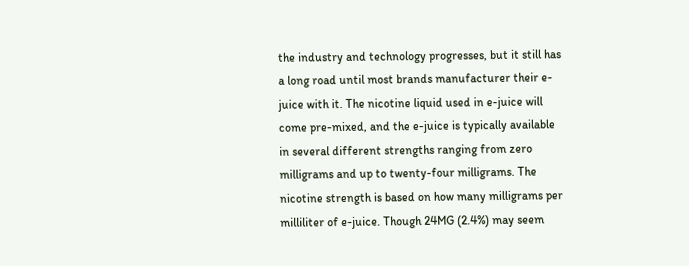the industry and technology progresses, but it still has a long road until most brands manufacturer their e-juice with it. The nicotine liquid used in e-juice will come pre-mixed, and the e-juice is typically available in several different strengths ranging from zero milligrams and up to twenty-four milligrams. The nicotine strength is based on how many milligrams per milliliter of e-juice. Though 24MG (2.4%) may seem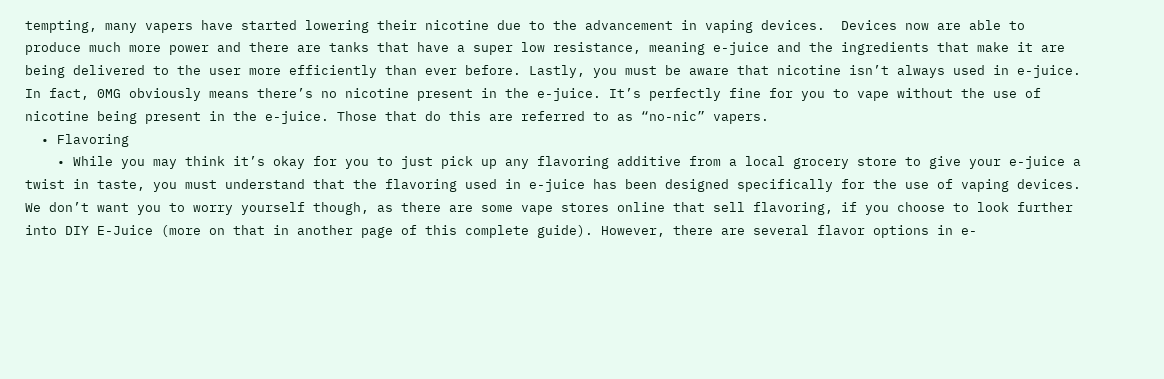tempting, many vapers have started lowering their nicotine due to the advancement in vaping devices.  Devices now are able to produce much more power and there are tanks that have a super low resistance, meaning e-juice and the ingredients that make it are being delivered to the user more efficiently than ever before. Lastly, you must be aware that nicotine isn’t always used in e-juice. In fact, 0MG obviously means there’s no nicotine present in the e-juice. It’s perfectly fine for you to vape without the use of nicotine being present in the e-juice. Those that do this are referred to as “no-nic” vapers.
  • Flavoring
    • While you may think it’s okay for you to just pick up any flavoring additive from a local grocery store to give your e-juice a twist in taste, you must understand that the flavoring used in e-juice has been designed specifically for the use of vaping devices. We don’t want you to worry yourself though, as there are some vape stores online that sell flavoring, if you choose to look further into DIY E-Juice (more on that in another page of this complete guide). However, there are several flavor options in e-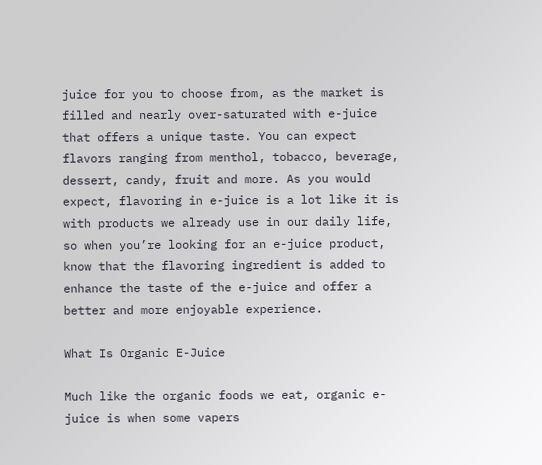juice for you to choose from, as the market is filled and nearly over-saturated with e-juice that offers a unique taste. You can expect flavors ranging from menthol, tobacco, beverage, dessert, candy, fruit and more. As you would expect, flavoring in e-juice is a lot like it is with products we already use in our daily life, so when you’re looking for an e-juice product, know that the flavoring ingredient is added to enhance the taste of the e-juice and offer a better and more enjoyable experience.

What Is Organic E-Juice

Much like the organic foods we eat, organic e-juice is when some vapers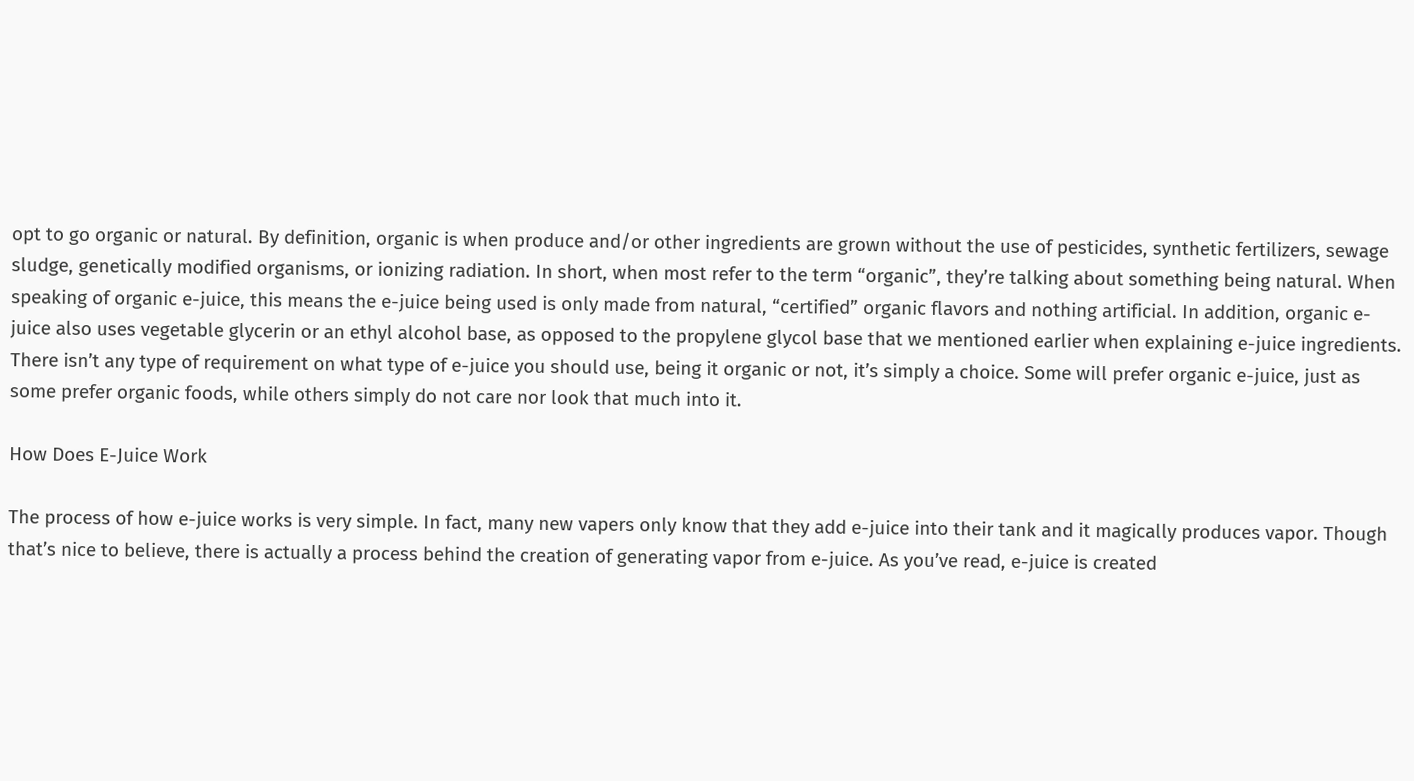opt to go organic or natural. By definition, organic is when produce and/or other ingredients are grown without the use of pesticides, synthetic fertilizers, sewage sludge, genetically modified organisms, or ionizing radiation. In short, when most refer to the term “organic”, they’re talking about something being natural. When speaking of organic e-juice, this means the e-juice being used is only made from natural, “certified” organic flavors and nothing artificial. In addition, organic e-juice also uses vegetable glycerin or an ethyl alcohol base, as opposed to the propylene glycol base that we mentioned earlier when explaining e-juice ingredients. There isn’t any type of requirement on what type of e-juice you should use, being it organic or not, it’s simply a choice. Some will prefer organic e-juice, just as some prefer organic foods, while others simply do not care nor look that much into it.

How Does E-Juice Work

The process of how e-juice works is very simple. In fact, many new vapers only know that they add e-juice into their tank and it magically produces vapor. Though that’s nice to believe, there is actually a process behind the creation of generating vapor from e-juice. As you’ve read, e-juice is created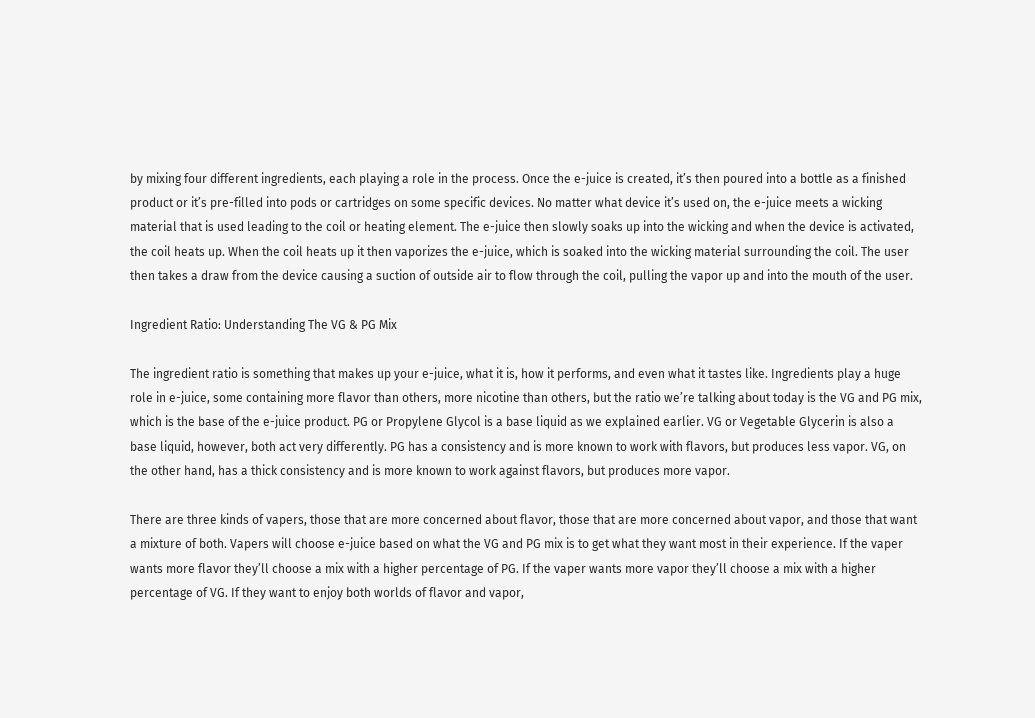by mixing four different ingredients, each playing a role in the process. Once the e-juice is created, it’s then poured into a bottle as a finished product or it’s pre-filled into pods or cartridges on some specific devices. No matter what device it’s used on, the e-juice meets a wicking material that is used leading to the coil or heating element. The e-juice then slowly soaks up into the wicking and when the device is activated, the coil heats up. When the coil heats up it then vaporizes the e-juice, which is soaked into the wicking material surrounding the coil. The user then takes a draw from the device causing a suction of outside air to flow through the coil, pulling the vapor up and into the mouth of the user.

Ingredient Ratio: Understanding The VG & PG Mix

The ingredient ratio is something that makes up your e-juice, what it is, how it performs, and even what it tastes like. Ingredients play a huge role in e-juice, some containing more flavor than others, more nicotine than others, but the ratio we’re talking about today is the VG and PG mix, which is the base of the e-juice product. PG or Propylene Glycol is a base liquid as we explained earlier. VG or Vegetable Glycerin is also a base liquid, however, both act very differently. PG has a consistency and is more known to work with flavors, but produces less vapor. VG, on the other hand, has a thick consistency and is more known to work against flavors, but produces more vapor.

There are three kinds of vapers, those that are more concerned about flavor, those that are more concerned about vapor, and those that want a mixture of both. Vapers will choose e-juice based on what the VG and PG mix is to get what they want most in their experience. If the vaper wants more flavor they’ll choose a mix with a higher percentage of PG. If the vaper wants more vapor they’ll choose a mix with a higher percentage of VG. If they want to enjoy both worlds of flavor and vapor,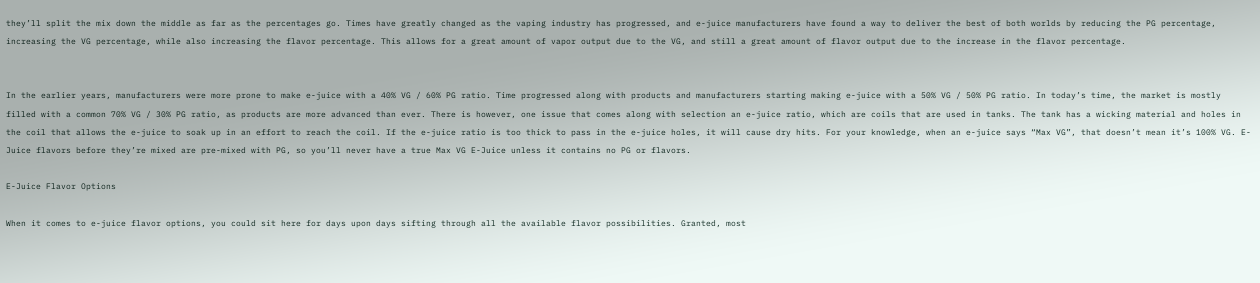they’ll split the mix down the middle as far as the percentages go. Times have greatly changed as the vaping industry has progressed, and e-juice manufacturers have found a way to deliver the best of both worlds by reducing the PG percentage, increasing the VG percentage, while also increasing the flavor percentage. This allows for a great amount of vapor output due to the VG, and still a great amount of flavor output due to the increase in the flavor percentage.


In the earlier years, manufacturers were more prone to make e-juice with a 40% VG / 60% PG ratio. Time progressed along with products and manufacturers starting making e-juice with a 50% VG / 50% PG ratio. In today’s time, the market is mostly filled with a common 70% VG / 30% PG ratio, as products are more advanced than ever. There is however, one issue that comes along with selection an e-juice ratio, which are coils that are used in tanks. The tank has a wicking material and holes in the coil that allows the e-juice to soak up in an effort to reach the coil. If the e-juice ratio is too thick to pass in the e-juice holes, it will cause dry hits. For your knowledge, when an e-juice says “Max VG”, that doesn’t mean it’s 100% VG. E-Juice flavors before they’re mixed are pre-mixed with PG, so you’ll never have a true Max VG E-Juice unless it contains no PG or flavors.

E-Juice Flavor Options

When it comes to e-juice flavor options, you could sit here for days upon days sifting through all the available flavor possibilities. Granted, most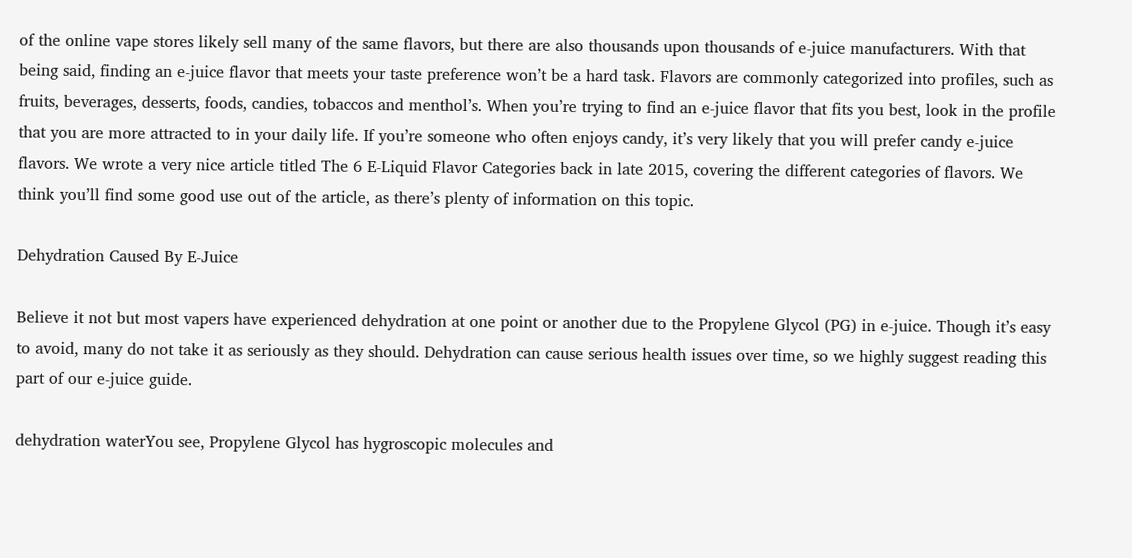of the online vape stores likely sell many of the same flavors, but there are also thousands upon thousands of e-juice manufacturers. With that being said, finding an e-juice flavor that meets your taste preference won’t be a hard task. Flavors are commonly categorized into profiles, such as fruits, beverages, desserts, foods, candies, tobaccos and menthol’s. When you’re trying to find an e-juice flavor that fits you best, look in the profile that you are more attracted to in your daily life. If you’re someone who often enjoys candy, it’s very likely that you will prefer candy e-juice flavors. We wrote a very nice article titled The 6 E-Liquid Flavor Categories back in late 2015, covering the different categories of flavors. We think you’ll find some good use out of the article, as there’s plenty of information on this topic.

Dehydration Caused By E-Juice

Believe it not but most vapers have experienced dehydration at one point or another due to the Propylene Glycol (PG) in e-juice. Though it’s easy to avoid, many do not take it as seriously as they should. Dehydration can cause serious health issues over time, so we highly suggest reading this part of our e-juice guide.

dehydration waterYou see, Propylene Glycol has hygroscopic molecules and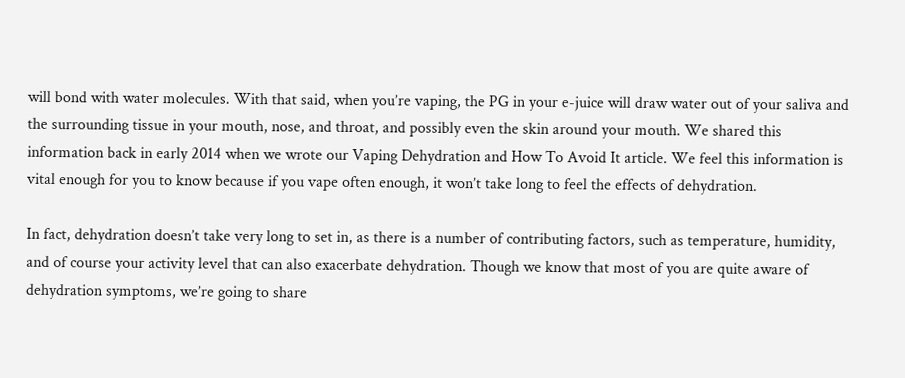will bond with water molecules. With that said, when you’re vaping, the PG in your e-juice will draw water out of your saliva and the surrounding tissue in your mouth, nose, and throat, and possibly even the skin around your mouth. We shared this information back in early 2014 when we wrote our Vaping Dehydration and How To Avoid It article. We feel this information is vital enough for you to know because if you vape often enough, it won’t take long to feel the effects of dehydration.

In fact, dehydration doesn’t take very long to set in, as there is a number of contributing factors, such as temperature, humidity, and of course your activity level that can also exacerbate dehydration. Though we know that most of you are quite aware of dehydration symptoms, we’re going to share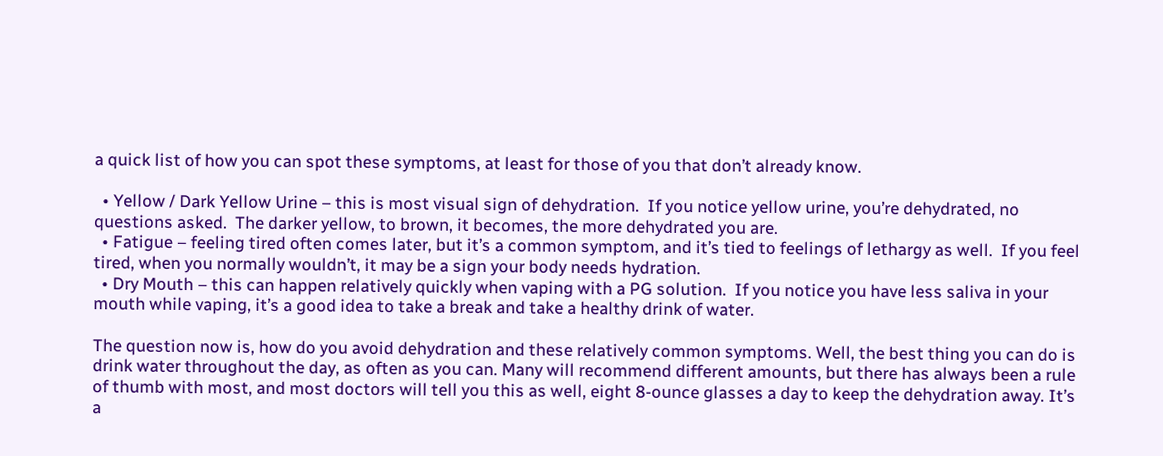a quick list of how you can spot these symptoms, at least for those of you that don’t already know.

  • Yellow / Dark Yellow Urine – this is most visual sign of dehydration.  If you notice yellow urine, you’re dehydrated, no questions asked.  The darker yellow, to brown, it becomes, the more dehydrated you are.
  • Fatigue – feeling tired often comes later, but it’s a common symptom, and it’s tied to feelings of lethargy as well.  If you feel tired, when you normally wouldn’t, it may be a sign your body needs hydration.
  • Dry Mouth – this can happen relatively quickly when vaping with a PG solution.  If you notice you have less saliva in your mouth while vaping, it’s a good idea to take a break and take a healthy drink of water.

The question now is, how do you avoid dehydration and these relatively common symptoms. Well, the best thing you can do is drink water throughout the day, as often as you can. Many will recommend different amounts, but there has always been a rule of thumb with most, and most doctors will tell you this as well, eight 8-ounce glasses a day to keep the dehydration away. It’s a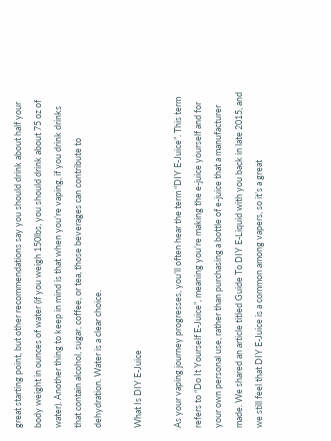great starting point, but other recommendations say you should drink about half your body weight in ounces of water (if you weigh 150lbs, you should drink about 75 oz of water). Another thing to keep in mind is that when you’re vaping, if you drink drinks that contain alcohol, sugar, coffee, or tea, those beverages can contribute to dehydration. Water is a clear choice.

What Is DIY E-Juice

As your vaping journey progresses, you’ll often hear the term “DIY E-Juice”. This term refers to “Do It Yourself E-Juice”, meaning you’re making the e-juice yourself and for your own personal use, rather than purchasing a bottle of e-juice that a manufacturer made. We shared an article titled Guide To DIY E-Liquid with you back in late 2015, and we still feel that DIY E-Juice is a common among vapers, so it’s a great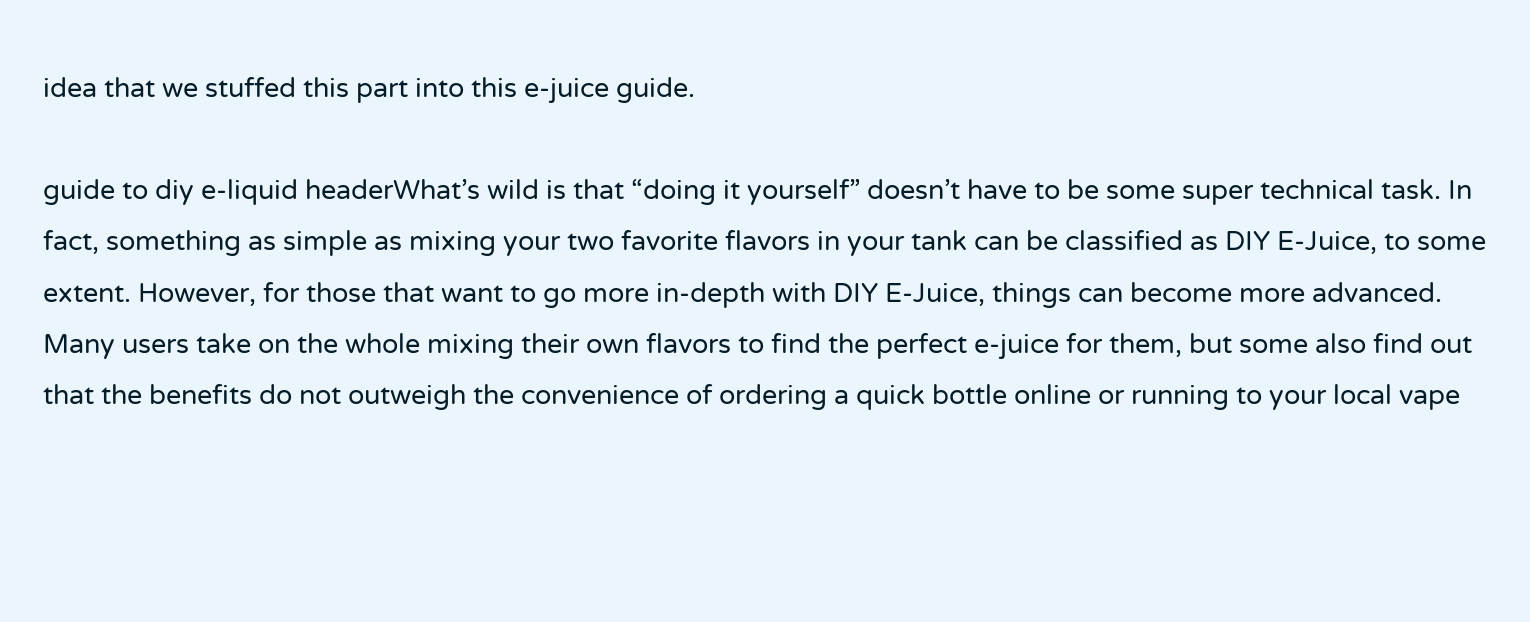idea that we stuffed this part into this e-juice guide.

guide to diy e-liquid headerWhat’s wild is that “doing it yourself” doesn’t have to be some super technical task. In fact, something as simple as mixing your two favorite flavors in your tank can be classified as DIY E-Juice, to some extent. However, for those that want to go more in-depth with DIY E-Juice, things can become more advanced. Many users take on the whole mixing their own flavors to find the perfect e-juice for them, but some also find out that the benefits do not outweigh the convenience of ordering a quick bottle online or running to your local vape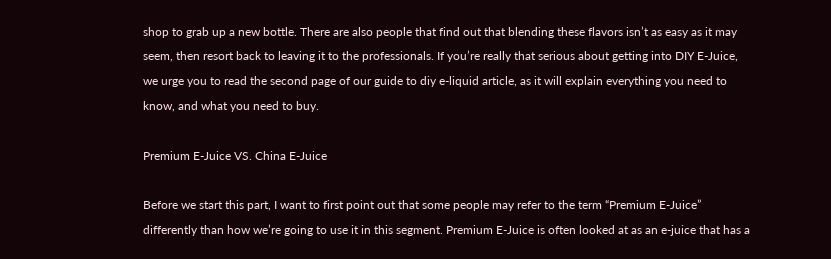shop to grab up a new bottle. There are also people that find out that blending these flavors isn’t as easy as it may seem, then resort back to leaving it to the professionals. If you’re really that serious about getting into DIY E-Juice, we urge you to read the second page of our guide to diy e-liquid article, as it will explain everything you need to know, and what you need to buy.

Premium E-Juice VS. China E-Juice

Before we start this part, I want to first point out that some people may refer to the term “Premium E-Juice” differently than how we’re going to use it in this segment. Premium E-Juice is often looked at as an e-juice that has a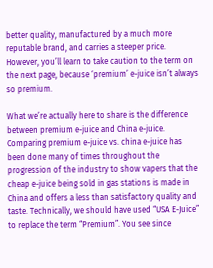better quality, manufactured by a much more reputable brand, and carries a steeper price. However, you’ll learn to take caution to the term on the next page, because ‘premium’ e-juice isn’t always so premium.

What we’re actually here to share is the difference between premium e-juice and China e-juice. Comparing premium e-juice vs. china e-juice has been done many of times throughout the progression of the industry to show vapers that the cheap e-juice being sold in gas stations is made in China and offers a less than satisfactory quality and taste. Technically, we should have used “USA E-Juice” to replace the term “Premium”. You see since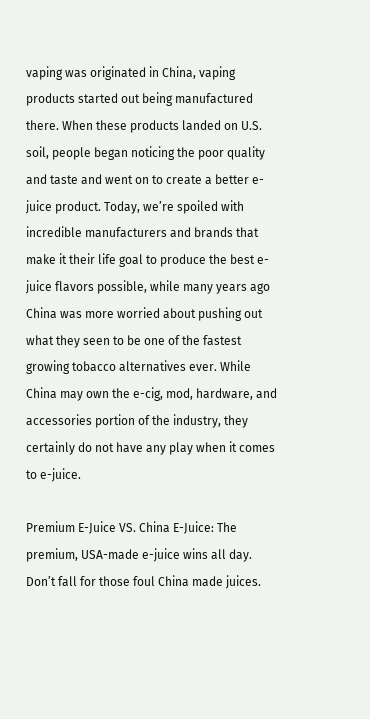vaping was originated in China, vaping products started out being manufactured there. When these products landed on U.S. soil, people began noticing the poor quality and taste and went on to create a better e-juice product. Today, we’re spoiled with incredible manufacturers and brands that make it their life goal to produce the best e-juice flavors possible, while many years ago China was more worried about pushing out what they seen to be one of the fastest growing tobacco alternatives ever. While China may own the e-cig, mod, hardware, and accessories portion of the industry, they certainly do not have any play when it comes to e-juice.

Premium E-Juice VS. China E-Juice: The premium, USA-made e-juice wins all day. Don’t fall for those foul China made juices.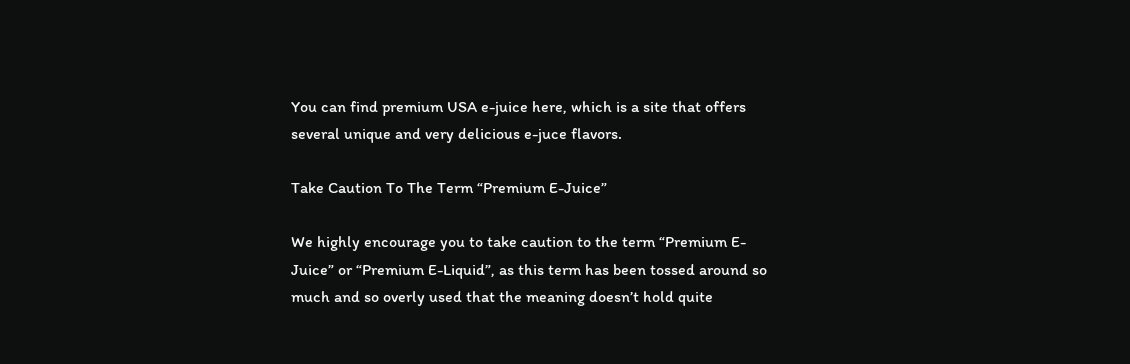You can find premium USA e-juice here, which is a site that offers several unique and very delicious e-juce flavors.

Take Caution To The Term “Premium E-Juice”

We highly encourage you to take caution to the term “Premium E-Juice” or “Premium E-Liquid”, as this term has been tossed around so much and so overly used that the meaning doesn’t hold quite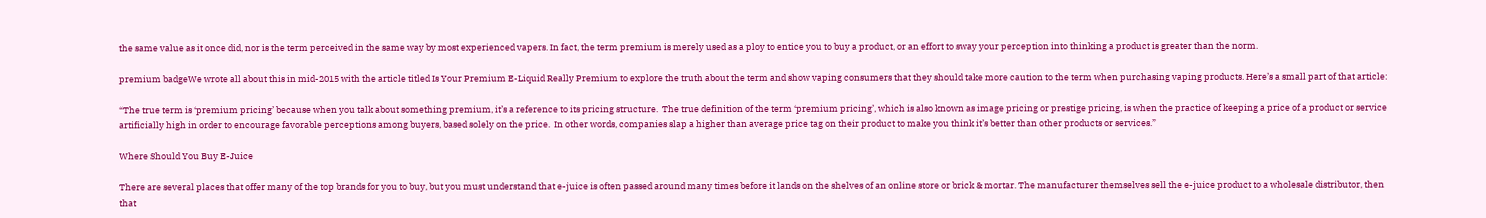the same value as it once did, nor is the term perceived in the same way by most experienced vapers. In fact, the term premium is merely used as a ploy to entice you to buy a product, or an effort to sway your perception into thinking a product is greater than the norm.

premium badgeWe wrote all about this in mid-2015 with the article titled Is Your Premium E-Liquid Really Premium to explore the truth about the term and show vaping consumers that they should take more caution to the term when purchasing vaping products. Here’s a small part of that article:

“The true term is ‘premium pricing’ because when you talk about something premium, it’s a reference to its pricing structure.  The true definition of the term ‘premium pricing’, which is also known as image pricing or prestige pricing, is when the practice of keeping a price of a product or service artificially high in order to encourage favorable perceptions among buyers, based solely on the price.  In other words, companies slap a higher than average price tag on their product to make you think it’s better than other products or services.”

Where Should You Buy E-Juice

There are several places that offer many of the top brands for you to buy, but you must understand that e-juice is often passed around many times before it lands on the shelves of an online store or brick & mortar. The manufacturer themselves sell the e-juice product to a wholesale distributor, then that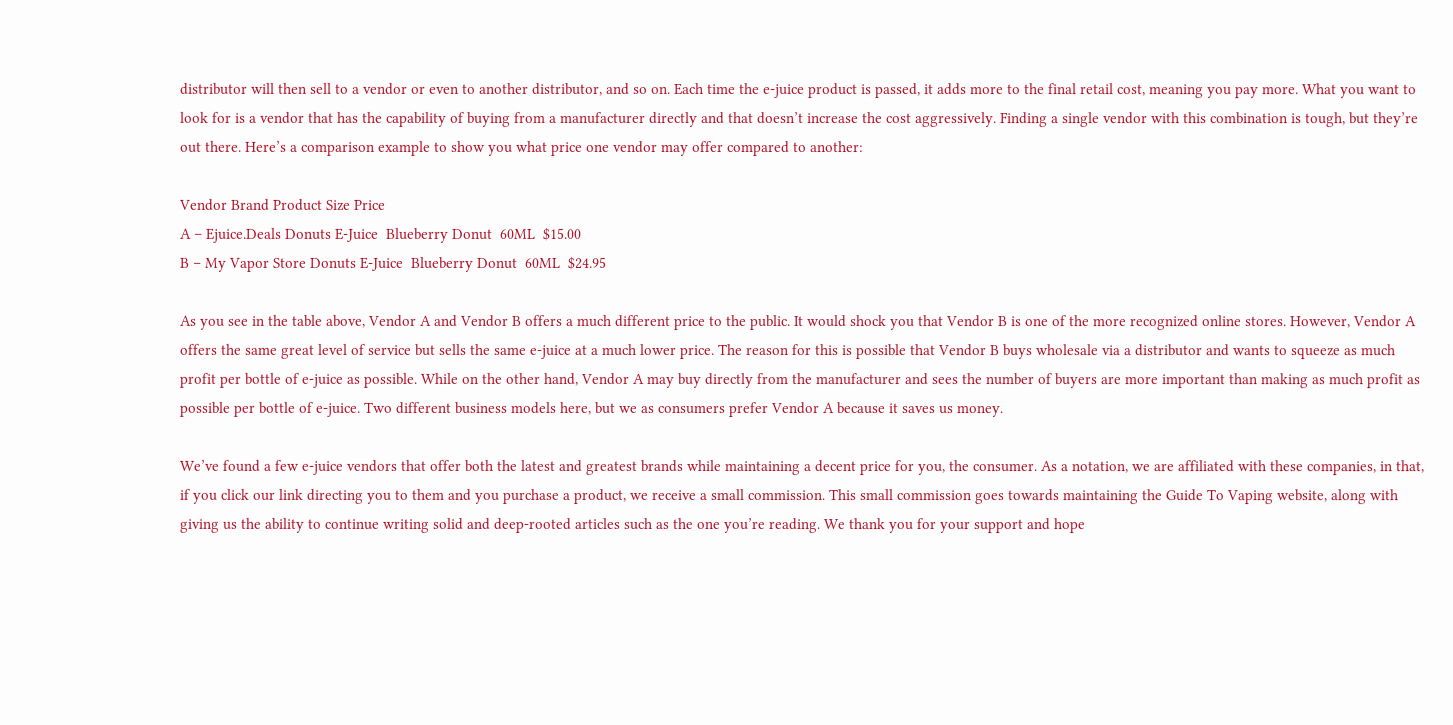distributor will then sell to a vendor or even to another distributor, and so on. Each time the e-juice product is passed, it adds more to the final retail cost, meaning you pay more. What you want to look for is a vendor that has the capability of buying from a manufacturer directly and that doesn’t increase the cost aggressively. Finding a single vendor with this combination is tough, but they’re out there. Here’s a comparison example to show you what price one vendor may offer compared to another:

Vendor Brand Product Size Price
A – Ejuice.Deals Donuts E-Juice  Blueberry Donut  60ML  $15.00
B – My Vapor Store Donuts E-Juice  Blueberry Donut  60ML  $24.95

As you see in the table above, Vendor A and Vendor B offers a much different price to the public. It would shock you that Vendor B is one of the more recognized online stores. However, Vendor A offers the same great level of service but sells the same e-juice at a much lower price. The reason for this is possible that Vendor B buys wholesale via a distributor and wants to squeeze as much profit per bottle of e-juice as possible. While on the other hand, Vendor A may buy directly from the manufacturer and sees the number of buyers are more important than making as much profit as possible per bottle of e-juice. Two different business models here, but we as consumers prefer Vendor A because it saves us money.

We’ve found a few e-juice vendors that offer both the latest and greatest brands while maintaining a decent price for you, the consumer. As a notation, we are affiliated with these companies, in that, if you click our link directing you to them and you purchase a product, we receive a small commission. This small commission goes towards maintaining the Guide To Vaping website, along with giving us the ability to continue writing solid and deep-rooted articles such as the one you’re reading. We thank you for your support and hope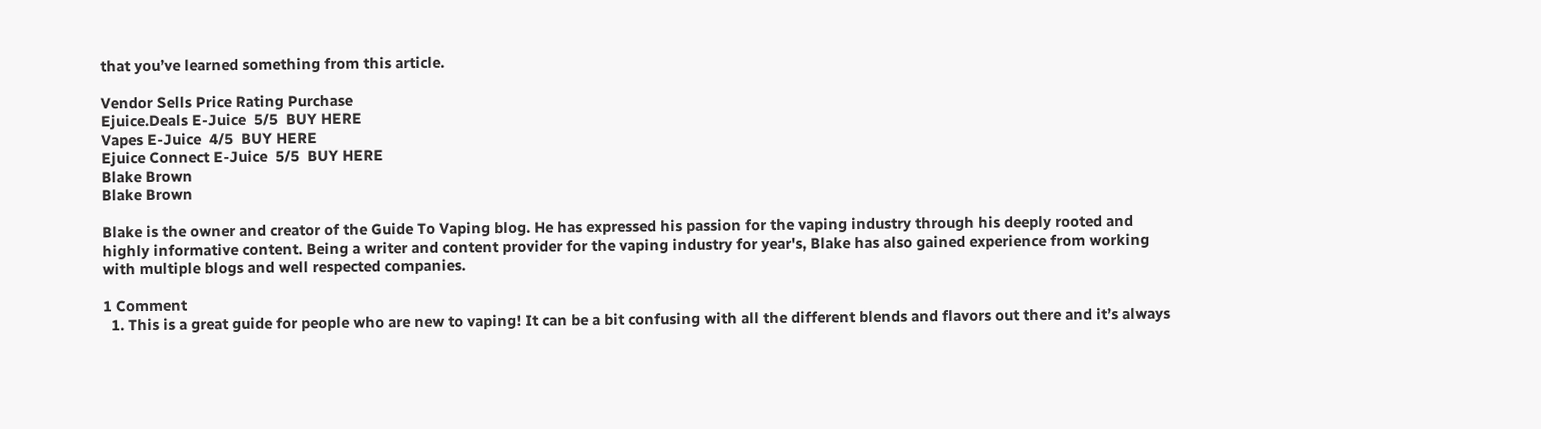that you’ve learned something from this article.

Vendor Sells Price Rating Purchase
Ejuice.Deals E-Juice  5/5  BUY HERE
Vapes E-Juice  4/5  BUY HERE
Ejuice Connect E-Juice  5/5  BUY HERE
Blake Brown
Blake Brown

Blake is the owner and creator of the Guide To Vaping blog. He has expressed his passion for the vaping industry through his deeply rooted and highly informative content. Being a writer and content provider for the vaping industry for year's, Blake has also gained experience from working with multiple blogs and well respected companies.

1 Comment
  1. This is a great guide for people who are new to vaping! It can be a bit confusing with all the different blends and flavors out there and it’s always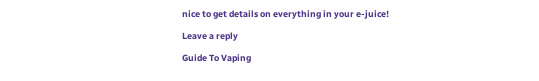nice to get details on everything in your e-juice!

Leave a reply

Guide To Vaping